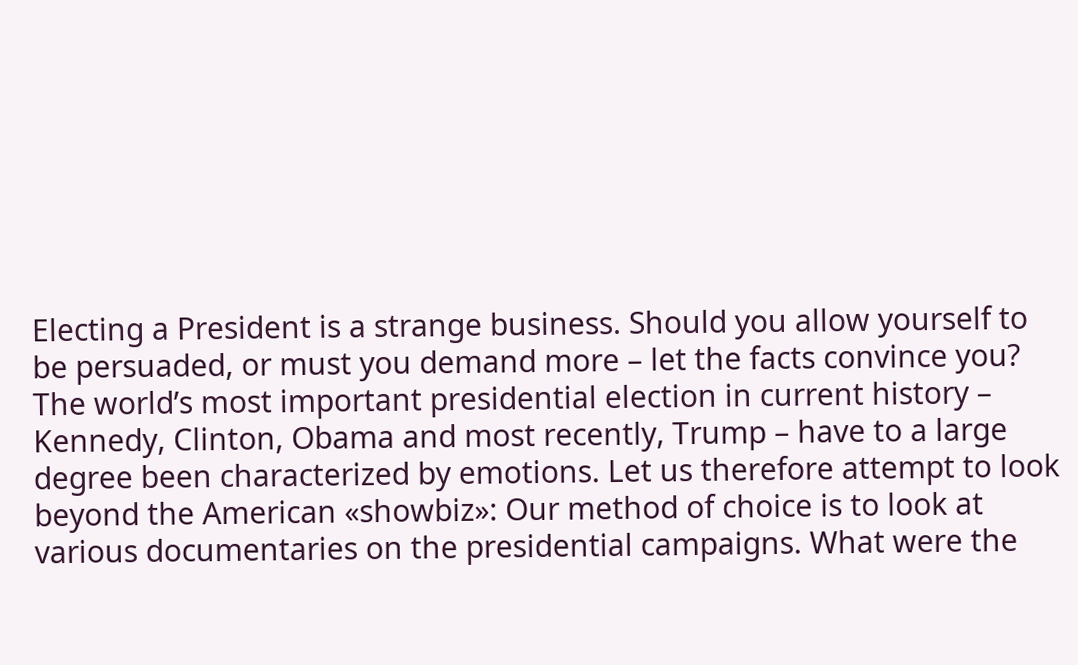Electing a President is a strange business. Should you allow yourself to be persuaded, or must you demand more – let the facts convince you? The world’s most important presidential election in current history – Kennedy, Clinton, Obama and most recently, Trump – have to a large degree been characterized by emotions. Let us therefore attempt to look beyond the American «showbiz»: Our method of choice is to look at various documentaries on the presidential campaigns. What were the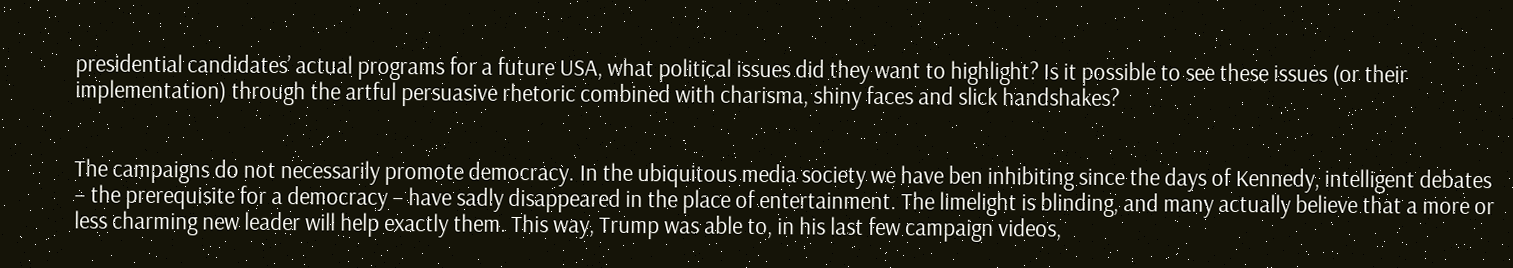presidential candidates’ actual programs for a future USA, what political issues did they want to highlight? Is it possible to see these issues (or their implementation) through the artful persuasive rhetoric combined with charisma, shiny faces and slick handshakes?


The campaigns do not necessarily promote democracy. In the ubiquitous media society we have ben inhibiting since the days of Kennedy, intelligent debates – the prerequisite for a democracy – have sadly disappeared in the place of entertainment. The limelight is blinding, and many actually believe that a more or less charming new leader will help exactly them. This way, Trump was able to, in his last few campaign videos,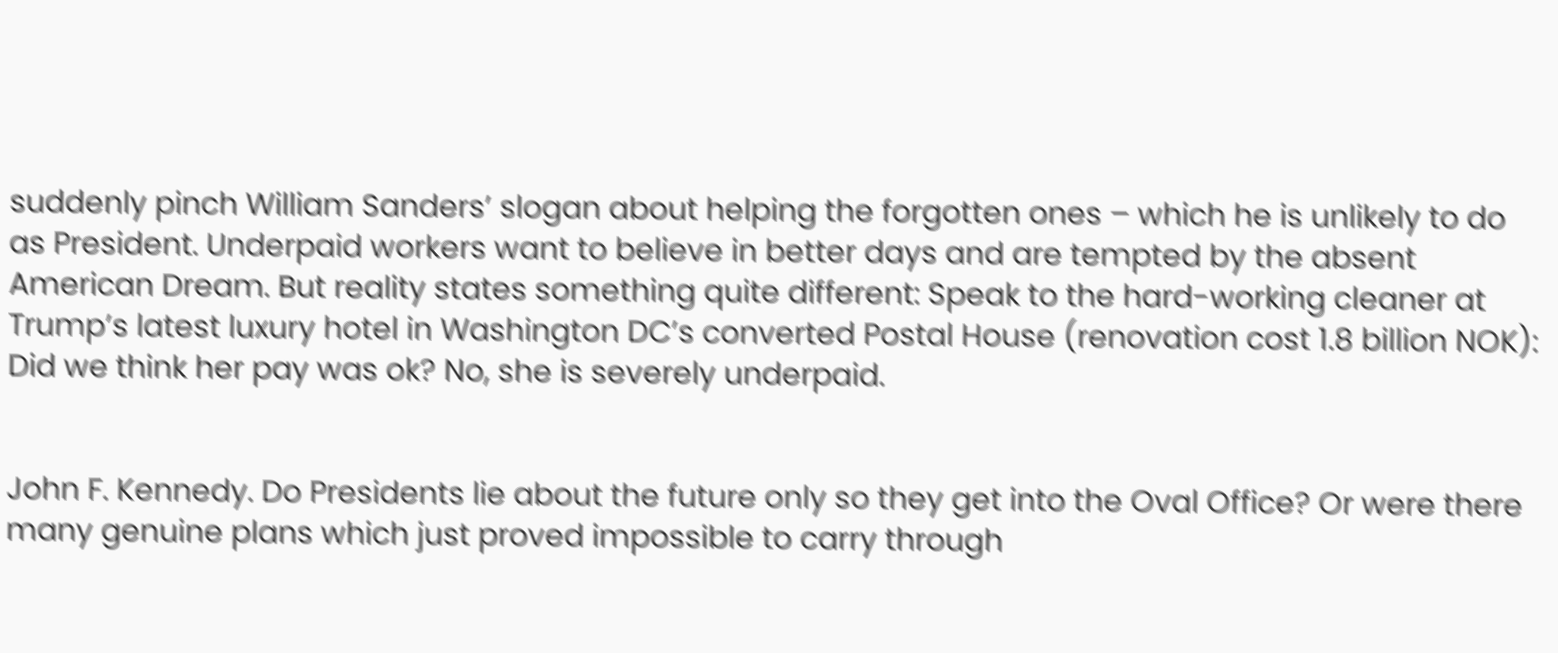suddenly pinch William Sanders’ slogan about helping the forgotten ones – which he is unlikely to do as President. Underpaid workers want to believe in better days and are tempted by the absent American Dream. But reality states something quite different: Speak to the hard-working cleaner at Trump’s latest luxury hotel in Washington DC’s converted Postal House (renovation cost 1.8 billion NOK): Did we think her pay was ok? No, she is severely underpaid.


John F. Kennedy. Do Presidents lie about the future only so they get into the Oval Office? Or were there many genuine plans which just proved impossible to carry through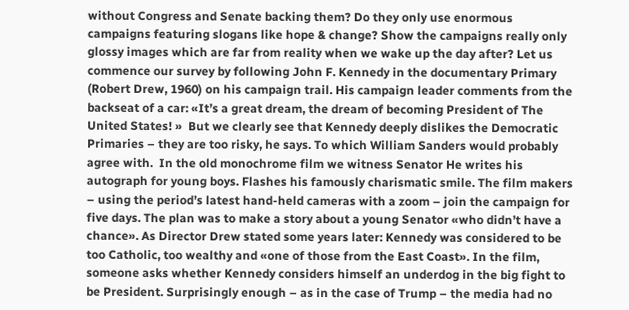without Congress and Senate backing them? Do they only use enormous campaigns featuring slogans like hope & change? Show the campaigns really only glossy images which are far from reality when we wake up the day after? Let us commence our survey by following John F. Kennedy in the documentary Primary (Robert Drew, 1960) on his campaign trail. His campaign leader comments from the backseat of a car: «It’s a great dream, the dream of becoming President of The United States! »  But we clearly see that Kennedy deeply dislikes the Democratic Primaries – they are too risky, he says. To which William Sanders would probably agree with.  In the old monochrome film we witness Senator He writes his autograph for young boys. Flashes his famously charismatic smile. The film makers – using the period’s latest hand-held cameras with a zoom – join the campaign for five days. The plan was to make a story about a young Senator «who didn’t have a chance». As Director Drew stated some years later: Kennedy was considered to be too Catholic, too wealthy and «one of those from the East Coast». In the film, someone asks whether Kennedy considers himself an underdog in the big fight to be President. Surprisingly enough – as in the case of Trump – the media had no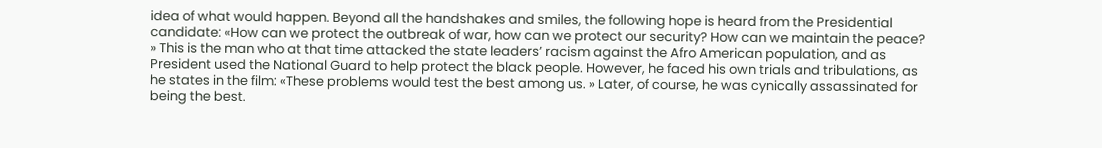idea of what would happen. Beyond all the handshakes and smiles, the following hope is heard from the Presidential candidate: «How can we protect the outbreak of war, how can we protect our security? How can we maintain the peace? » This is the man who at that time attacked the state leaders’ racism against the Afro American population, and as President used the National Guard to help protect the black people. However, he faced his own trials and tribulations, as he states in the film: «These problems would test the best among us. » Later, of course, he was cynically assassinated for being the best.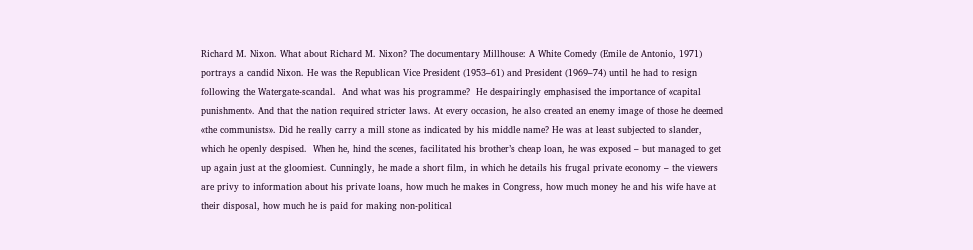Richard M. Nixon. What about Richard M. Nixon? The documentary Millhouse: A White Comedy (Emile de Antonio, 1971) portrays a candid Nixon. He was the Republican Vice President (1953–61) and President (1969–74) until he had to resign following the Watergate-scandal.  And what was his programme?  He despairingly emphasised the importance of «capital punishment». And that the nation required stricter laws. At every occasion, he also created an enemy image of those he deemed «the communists». Did he really carry a mill stone as indicated by his middle name? He was at least subjected to slander, which he openly despised.  When he, hind the scenes, facilitated his brother’s cheap loan, he was exposed – but managed to get up again just at the gloomiest. Cunningly, he made a short film, in which he details his frugal private economy – the viewers are privy to information about his private loans, how much he makes in Congress, how much money he and his wife have at their disposal, how much he is paid for making non-political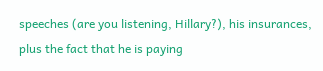speeches (are you listening, Hillary?), his insurances, plus the fact that he is paying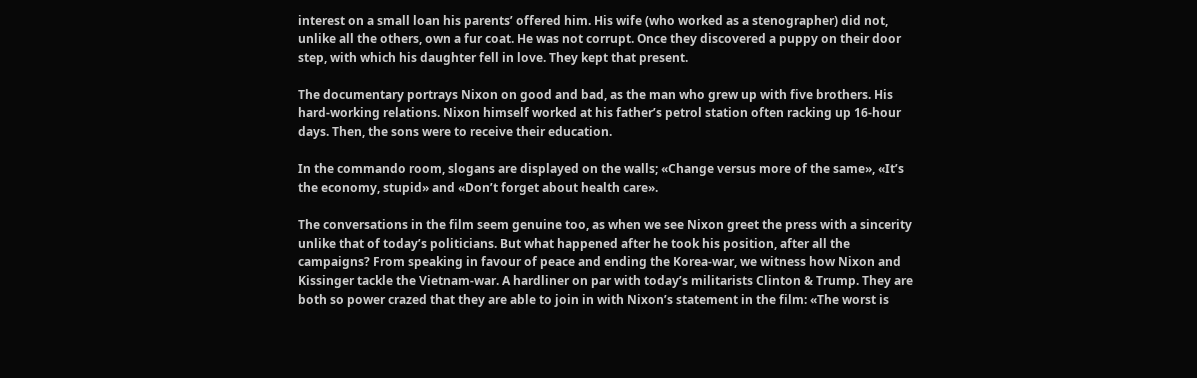interest on a small loan his parents’ offered him. His wife (who worked as a stenographer) did not, unlike all the others, own a fur coat. He was not corrupt. Once they discovered a puppy on their door step, with which his daughter fell in love. They kept that present.

The documentary portrays Nixon on good and bad, as the man who grew up with five brothers. His hard-working relations. Nixon himself worked at his father’s petrol station often racking up 16-hour days. Then, the sons were to receive their education.

In the commando room, slogans are displayed on the walls; «Change versus more of the same», «It’s the economy, stupid» and «Don’t forget about health care».

The conversations in the film seem genuine too, as when we see Nixon greet the press with a sincerity unlike that of today’s politicians. But what happened after he took his position, after all the campaigns? From speaking in favour of peace and ending the Korea-war, we witness how Nixon and Kissinger tackle the Vietnam-war. A hardliner on par with today’s militarists Clinton & Trump. They are both so power crazed that they are able to join in with Nixon’s statement in the film: «The worst is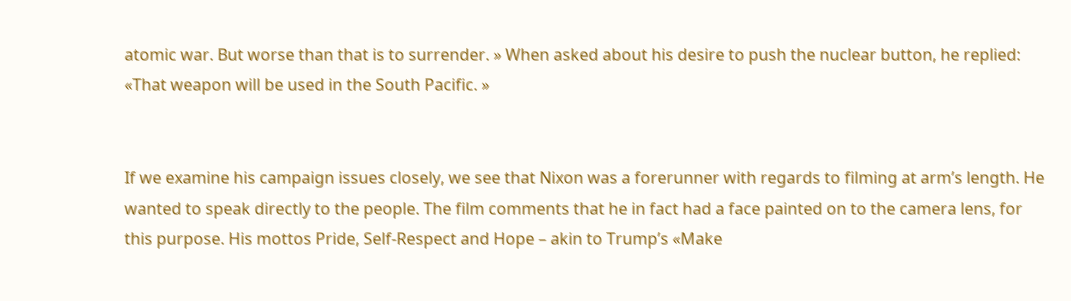atomic war. But worse than that is to surrender. » When asked about his desire to push the nuclear button, he replied: «That weapon will be used in the South Pacific. »


If we examine his campaign issues closely, we see that Nixon was a forerunner with regards to filming at arm’s length. He wanted to speak directly to the people. The film comments that he in fact had a face painted on to the camera lens, for this purpose. His mottos Pride, Self-Respect and Hope – akin to Trump’s «Make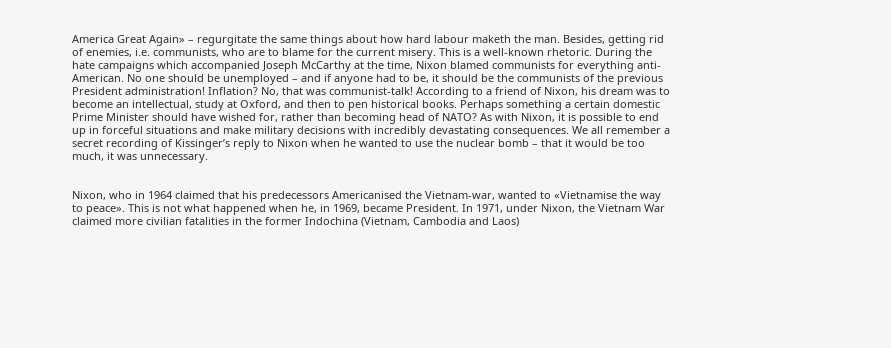America Great Again» – regurgitate the same things about how hard labour maketh the man. Besides, getting rid of enemies, i.e. communists, who are to blame for the current misery. This is a well-known rhetoric. During the hate campaigns which accompanied Joseph McCarthy at the time, Nixon blamed communists for everything anti-American. No one should be unemployed – and if anyone had to be, it should be the communists of the previous President administration! Inflation? No, that was communist-talk! According to a friend of Nixon, his dream was to become an intellectual, study at Oxford, and then to pen historical books. Perhaps something a certain domestic Prime Minister should have wished for, rather than becoming head of NATO? As with Nixon, it is possible to end up in forceful situations and make military decisions with incredibly devastating consequences. We all remember a secret recording of Kissinger’s reply to Nixon when he wanted to use the nuclear bomb – that it would be too much, it was unnecessary.


Nixon, who in 1964 claimed that his predecessors Americanised the Vietnam-war, wanted to «Vietnamise the way to peace». This is not what happened when he, in 1969, became President. In 1971, under Nixon, the Vietnam War claimed more civilian fatalities in the former Indochina (Vietnam, Cambodia and Laos)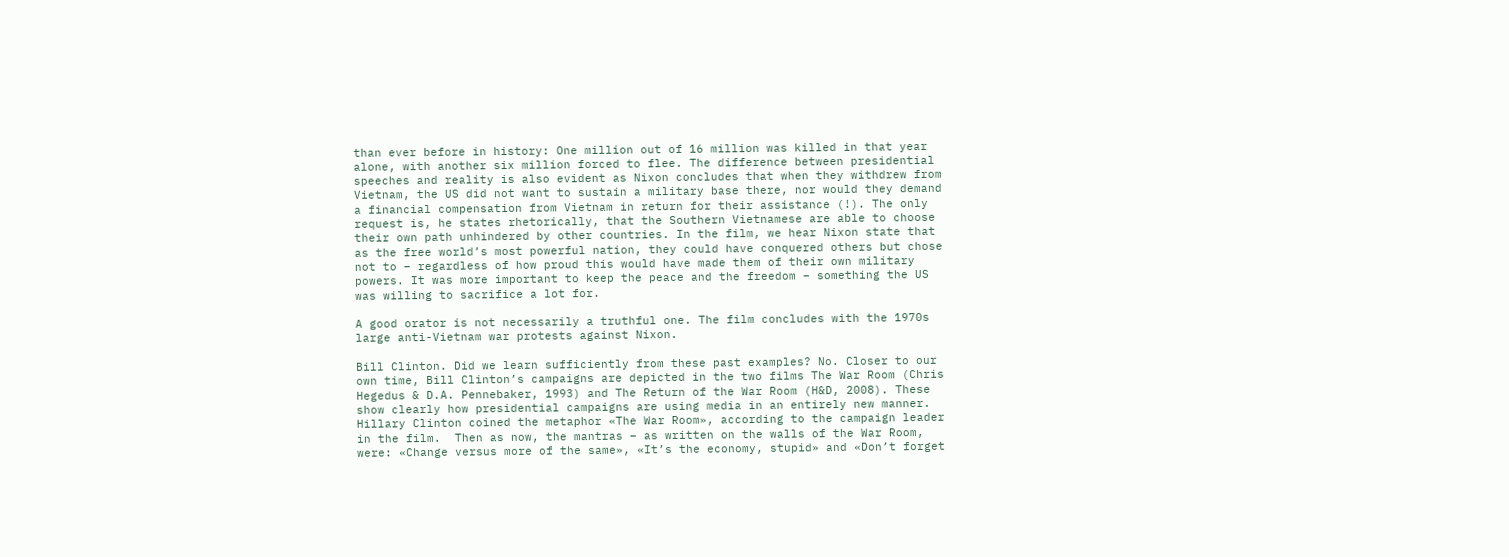than ever before in history: One million out of 16 million was killed in that year alone, with another six million forced to flee. The difference between presidential speeches and reality is also evident as Nixon concludes that when they withdrew from Vietnam, the US did not want to sustain a military base there, nor would they demand a financial compensation from Vietnam in return for their assistance (!). The only request is, he states rhetorically, that the Southern Vietnamese are able to choose their own path unhindered by other countries. In the film, we hear Nixon state that as the free world’s most powerful nation, they could have conquered others but chose not to – regardless of how proud this would have made them of their own military powers. It was more important to keep the peace and the freedom – something the US was willing to sacrifice a lot for.

A good orator is not necessarily a truthful one. The film concludes with the 1970s large anti-Vietnam war protests against Nixon.

Bill Clinton. Did we learn sufficiently from these past examples? No. Closer to our own time, Bill Clinton’s campaigns are depicted in the two films The War Room (Chris Hegedus & D.A. Pennebaker, 1993) and The Return of the War Room (H&D, 2008). These show clearly how presidential campaigns are using media in an entirely new manner. Hillary Clinton coined the metaphor «The War Room», according to the campaign leader in the film.  Then as now, the mantras – as written on the walls of the War Room, were: «Change versus more of the same», «It’s the economy, stupid» and «Don’t forget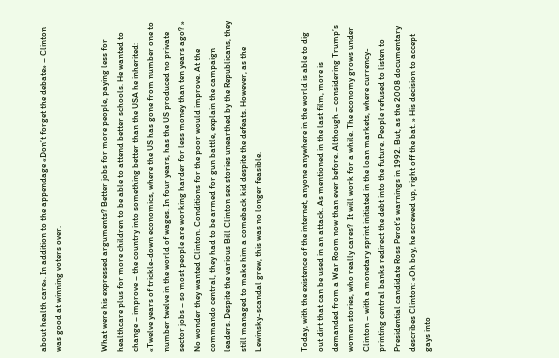about health care». In addition to the appendage «Don’t forget the debate» – Clinton was good at winning voters over.


What were his expressed arguments? Better jobs for more people, paying less for healthcare plus for more children to be able to attend better schools. He wanted to change – improve – the country into something better than the USA he inherited: «Twelve years of trickle-down economics, where the US has gone from number one to number twelve in the world of wages. In four years, has the US produced no private sector jobs – so most people are working harder for less money than ten years ago? » No wonder they wanted Clinton. Conditions for the poor would improve. At the commando central, they had to be armed for gun battle, explain the campaign leaders. Despite the various Bill Clinton sex stories unearthed by the Republicans, they still managed to make him a comeback kid despite the defeats. However, as the Lewinsky-scandal grew, this was no longer feasible.


Today, with the existence of the internet, anyone anywhere in the world is able to dig out dirt that can be used in an attack. As mentioned in the last film, more is demanded from a War Room now than ever before. Although – considering Trump’s women stories, who really cares?  It will work for a while. The economy grows under Clinton – with a monetary sprint initiated in the loan markets, where currency-printing central banks redirect the debt into the future. People refused to listen to Presidential candidate Ross Perot’s warnings in 1992. But, as the 2008 documentary describes Clinton: «Oh boy, he screwed up, right off the bat. » His decision to accept gays into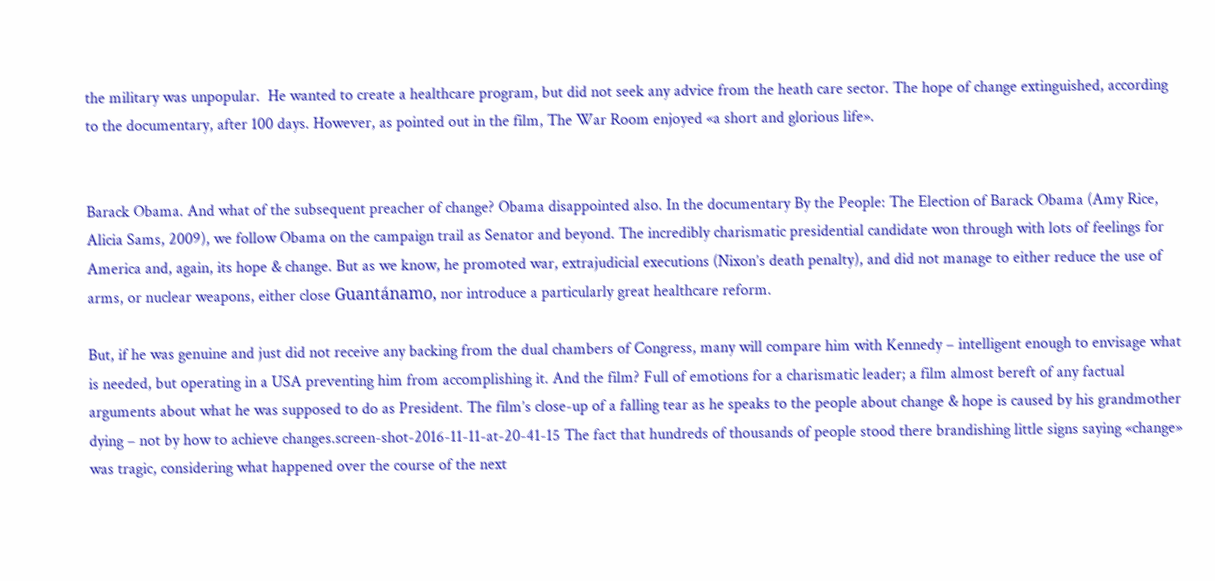the military was unpopular.  He wanted to create a healthcare program, but did not seek any advice from the heath care sector. The hope of change extinguished, according to the documentary, after 100 days. However, as pointed out in the film, The War Room enjoyed «a short and glorious life».


Barack Obama. And what of the subsequent preacher of change? Obama disappointed also. In the documentary By the People: The Election of Barack Obama (Amy Rice, Alicia Sams, 2009), we follow Obama on the campaign trail as Senator and beyond. The incredibly charismatic presidential candidate won through with lots of feelings for America and, again, its hope & change. But as we know, he promoted war, extrajudicial executions (Nixon’s death penalty), and did not manage to either reduce the use of arms, or nuclear weapons, either close Guantánamo, nor introduce a particularly great healthcare reform.

But, if he was genuine and just did not receive any backing from the dual chambers of Congress, many will compare him with Kennedy – intelligent enough to envisage what is needed, but operating in a USA preventing him from accomplishing it. And the film? Full of emotions for a charismatic leader; a film almost bereft of any factual arguments about what he was supposed to do as President. The film’s close-up of a falling tear as he speaks to the people about change & hope is caused by his grandmother dying – not by how to achieve changes.screen-shot-2016-11-11-at-20-41-15 The fact that hundreds of thousands of people stood there brandishing little signs saying «change» was tragic, considering what happened over the course of the next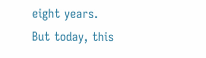eight years. But today, this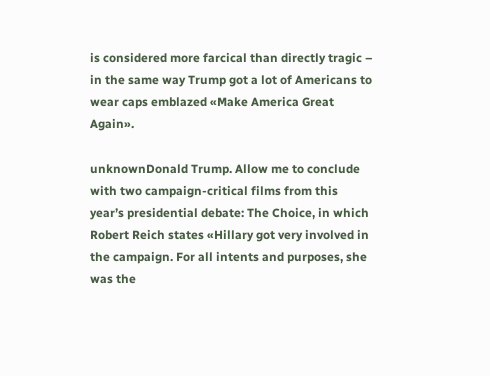is considered more farcical than directly tragic – in the same way Trump got a lot of Americans to wear caps emblazed «Make America Great Again».

unknownDonald Trump. Allow me to conclude with two campaign-critical films from this year’s presidential debate: The Choice, in which Robert Reich states «Hillary got very involved in the campaign. For all intents and purposes, she was the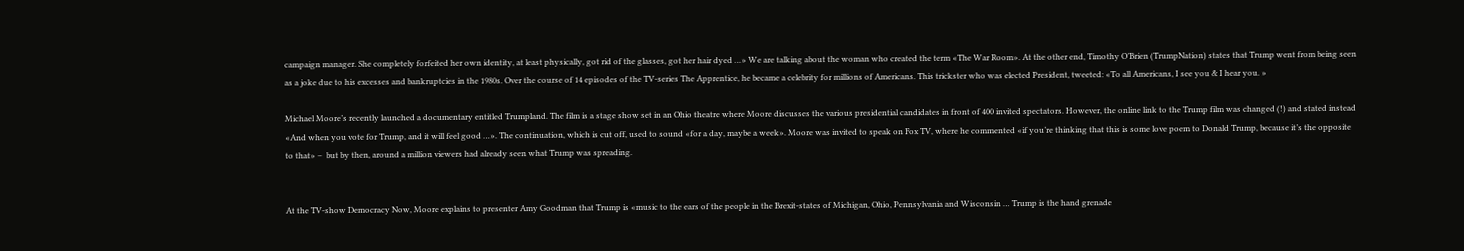campaign manager. She completely forfeited her own identity, at least physically, got rid of the glasses, got her hair dyed …» We are talking about the woman who created the term «The War Room». At the other end, Timothy O’Brien (TrumpNation) states that Trump went from being seen as a joke due to his excesses and bankruptcies in the 1980s. Over the course of 14 episodes of the TV-series The Apprentice, he became a celebrity for millions of Americans. This trickster who was elected President, tweeted: «To all Americans, I see you & I hear you. »

Michael Moore’s recently launched a documentary entitled Trumpland. The film is a stage show set in an Ohio theatre where Moore discusses the various presidential candidates in front of 400 invited spectators. However, the online link to the Trump film was changed (!) and stated instead «And when you vote for Trump, and it will feel good …». The continuation, which is cut off, used to sound «for a day, maybe a week». Moore was invited to speak on Fox TV, where he commented «if you’re thinking that this is some love poem to Donald Trump, because it’s the opposite to that» –  but by then, around a million viewers had already seen what Trump was spreading.


At the TV-show Democracy Now, Moore explains to presenter Amy Goodman that Trump is «music to the ears of the people in the Brexit-states of Michigan, Ohio, Pennsylvania and Wisconsin … Trump is the hand grenade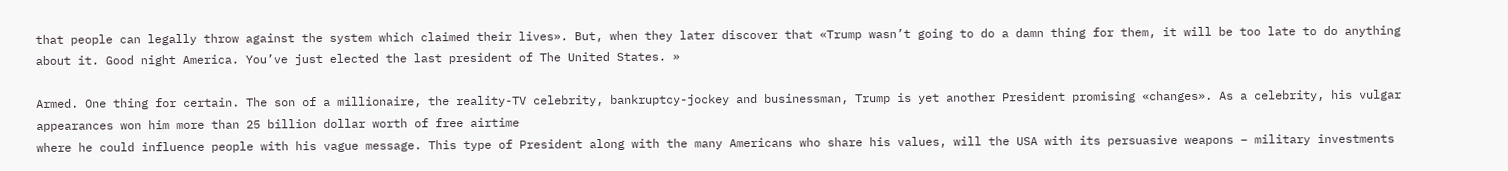that people can legally throw against the system which claimed their lives». But, when they later discover that «Trump wasn’t going to do a damn thing for them, it will be too late to do anything about it. Good night America. You’ve just elected the last president of The United States. »

Armed. One thing for certain. The son of a millionaire, the reality-TV celebrity, bankruptcy-jockey and businessman, Trump is yet another President promising «changes». As a celebrity, his vulgar appearances won him more than 25 billion dollar worth of free airtime
where he could influence people with his vague message. This type of President along with the many Americans who share his values, will the USA with its persuasive weapons – military investments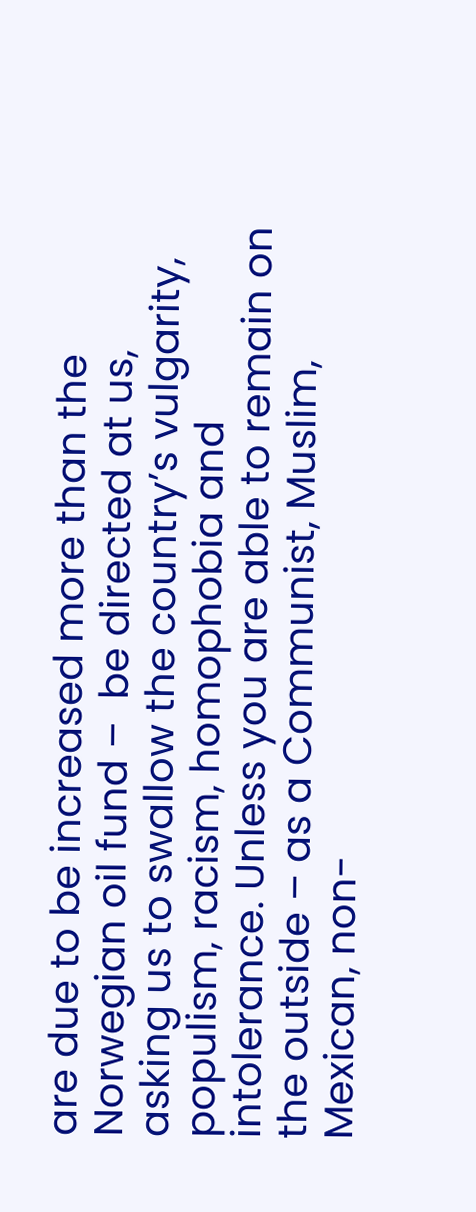are due to be increased more than the Norwegian oil fund –  be directed at us, asking us to swallow the country’s vulgarity, populism, racism, homophobia and intolerance. Unless you are able to remain on the outside – as a Communist, Muslim, Mexican, non-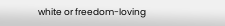white or freedom-loving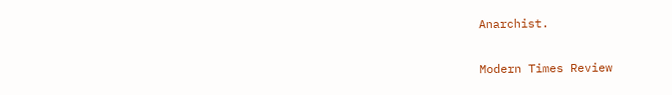Anarchist.

Modern Times Review